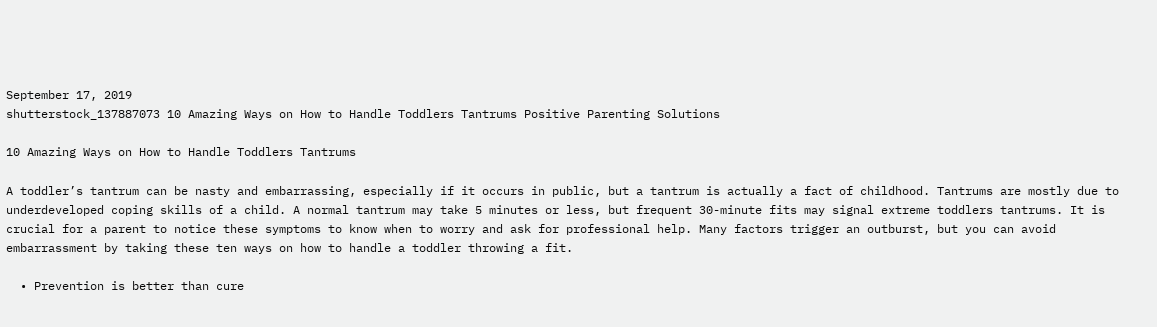September 17, 2019
shutterstock_137887073 10 Amazing Ways on How to Handle Toddlers Tantrums Positive Parenting Solutions

10 Amazing Ways on How to Handle Toddlers Tantrums

A toddler’s tantrum can be nasty and embarrassing, especially if it occurs in public, but a tantrum is actually a fact of childhood. Tantrums are mostly due to underdeveloped coping skills of a child. A normal tantrum may take 5 minutes or less, but frequent 30-minute fits may signal extreme toddlers tantrums. It is crucial for a parent to notice these symptoms to know when to worry and ask for professional help. Many factors trigger an outburst, but you can avoid embarrassment by taking these ten ways on how to handle a toddler throwing a fit.

  • Prevention is better than cure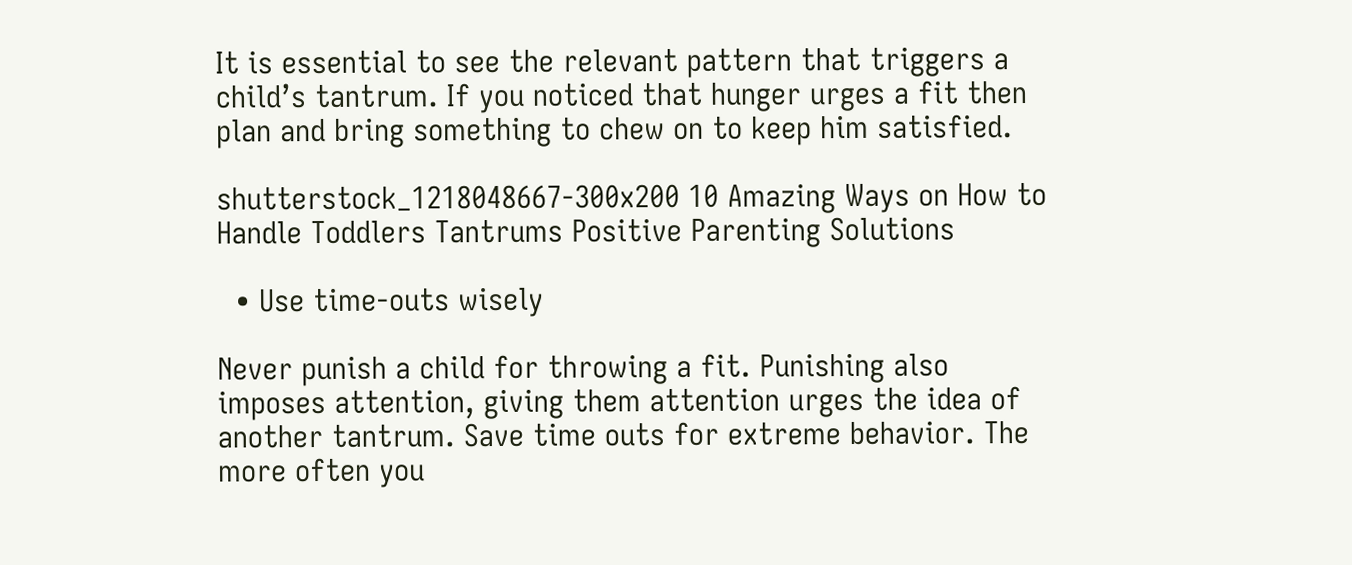It is essential to see the relevant pattern that triggers a child’s tantrum. If you noticed that hunger urges a fit then plan and bring something to chew on to keep him satisfied.

shutterstock_1218048667-300x200 10 Amazing Ways on How to Handle Toddlers Tantrums Positive Parenting Solutions

  • Use time-outs wisely

Never punish a child for throwing a fit. Punishing also imposes attention, giving them attention urges the idea of another tantrum. Save time outs for extreme behavior. The more often you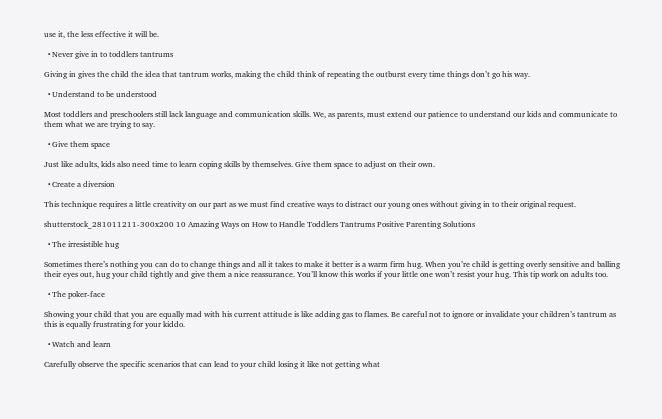use it, the less effective it will be.

  • Never give in to toddlers tantrums

Giving in gives the child the idea that tantrum works, making the child think of repeating the outburst every time things don’t go his way.

  • Understand to be understood

Most toddlers and preschoolers still lack language and communication skills. We, as parents, must extend our patience to understand our kids and communicate to them what we are trying to say.

  • Give them space

Just like adults, kids also need time to learn coping skills by themselves. Give them space to adjust on their own.

  • Create a diversion

This technique requires a little creativity on our part as we must find creative ways to distract our young ones without giving in to their original request.

shutterstock_281011211-300x200 10 Amazing Ways on How to Handle Toddlers Tantrums Positive Parenting Solutions

  • The irresistible hug

Sometimes there’s nothing you can do to change things and all it takes to make it better is a warm firm hug. When you’re child is getting overly sensitive and balling their eyes out, hug your child tightly and give them a nice reassurance. You’ll know this works if your little one won’t resist your hug. This tip work on adults too.

  • The poker-face

Showing your child that you are equally mad with his current attitude is like adding gas to flames. Be careful not to ignore or invalidate your children’s tantrum as this is equally frustrating for your kiddo.

  • Watch and learn

Carefully observe the specific scenarios that can lead to your child losing it like not getting what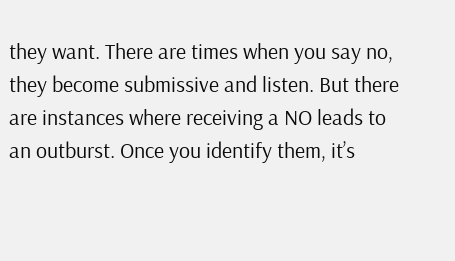they want. There are times when you say no, they become submissive and listen. But there are instances where receiving a NO leads to an outburst. Once you identify them, it’s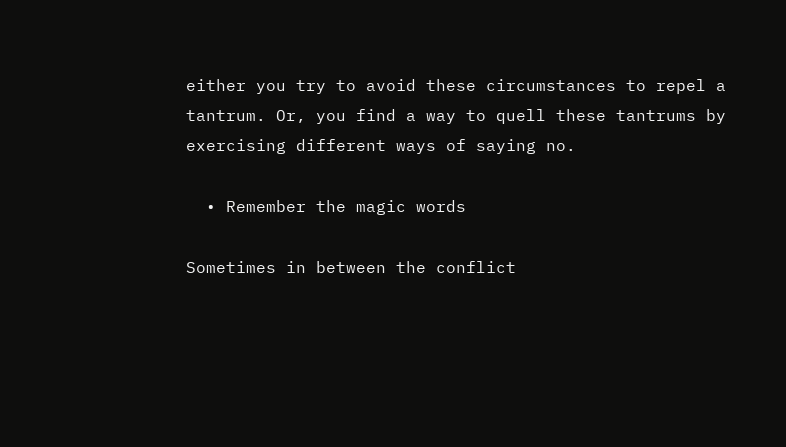either you try to avoid these circumstances to repel a tantrum. Or, you find a way to quell these tantrums by exercising different ways of saying no.

  • Remember the magic words

Sometimes in between the conflict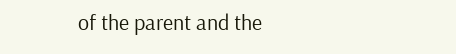of the parent and the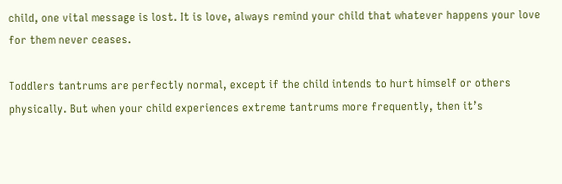child, one vital message is lost. It is love, always remind your child that whatever happens your love for them never ceases.

Toddlers tantrums are perfectly normal, except if the child intends to hurt himself or others physically. But when your child experiences extreme tantrums more frequently, then it’s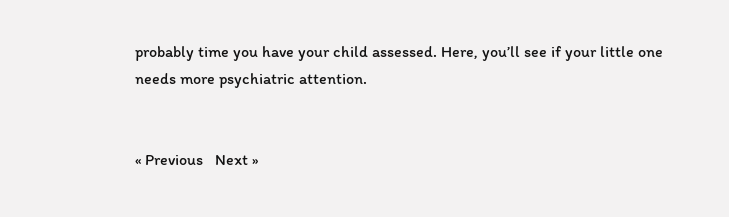probably time you have your child assessed. Here, you’ll see if your little one needs more psychiatric attention.


« Previous   Next »